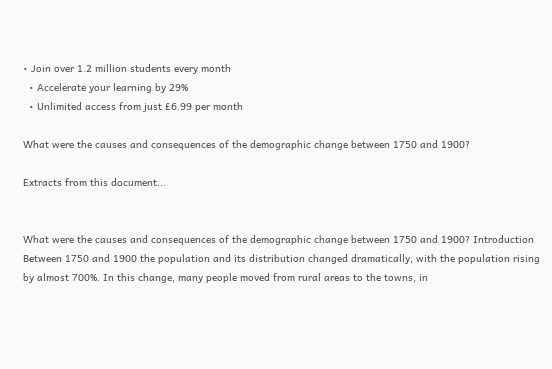• Join over 1.2 million students every month
  • Accelerate your learning by 29%
  • Unlimited access from just £6.99 per month

What were the causes and consequences of the demographic change between 1750 and 1900?

Extracts from this document...


What were the causes and consequences of the demographic change between 1750 and 1900? Introduction Between 1750 and 1900 the population and its distribution changed dramatically, with the population rising by almost 700%. In this change, many people moved from rural areas to the towns, in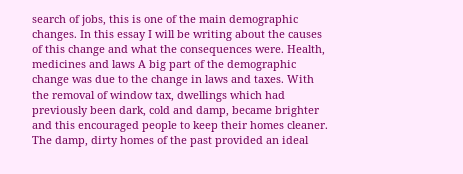search of jobs, this is one of the main demographic changes. In this essay I will be writing about the causes of this change and what the consequences were. Health, medicines and laws A big part of the demographic change was due to the change in laws and taxes. With the removal of window tax, dwellings which had previously been dark, cold and damp, became brighter and this encouraged people to keep their homes cleaner. The damp, dirty homes of the past provided an ideal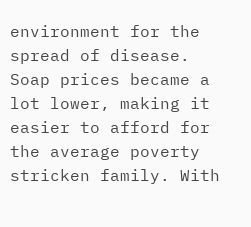environment for the spread of disease. Soap prices became a lot lower, making it easier to afford for the average poverty stricken family. With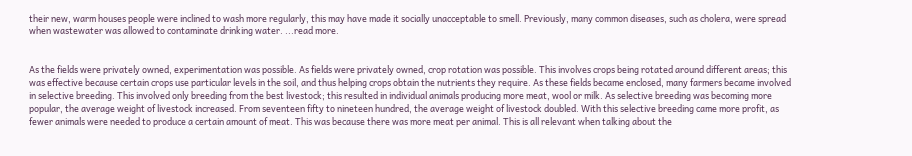their new, warm houses people were inclined to wash more regularly, this may have made it socially unacceptable to smell. Previously, many common diseases, such as cholera, were spread when wastewater was allowed to contaminate drinking water. ...read more.


As the fields were privately owned, experimentation was possible. As fields were privately owned, crop rotation was possible. This involves crops being rotated around different areas; this was effective because certain crops use particular levels in the soil, and thus helping crops obtain the nutrients they require. As these fields became enclosed, many farmers became involved in selective breeding. This involved only breeding from the best livestock; this resulted in individual animals producing more meat, wool or milk. As selective breeding was becoming more popular, the average weight of livestock increased. From seventeen fifty to nineteen hundred, the average weight of livestock doubled. With this selective breeding came more profit, as fewer animals were needed to produce a certain amount of meat. This was because there was more meat per animal. This is all relevant when talking about the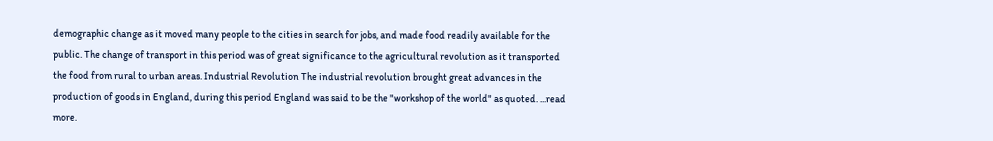demographic change as it moved many people to the cities in search for jobs, and made food readily available for the public. The change of transport in this period was of great significance to the agricultural revolution as it transported the food from rural to urban areas. Industrial Revolution The industrial revolution brought great advances in the production of goods in England, during this period England was said to be the "workshop of the world" as quoted. ...read more.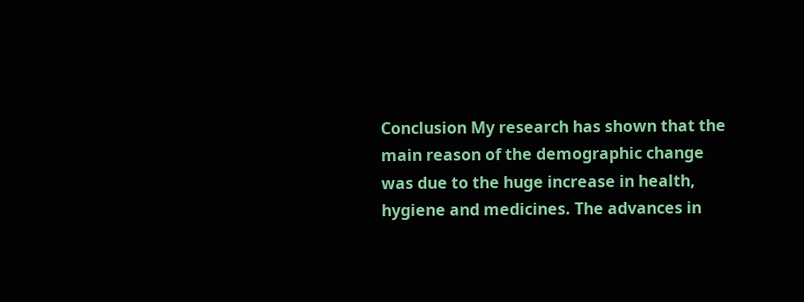Conclusion My research has shown that the main reason of the demographic change was due to the huge increase in health, hygiene and medicines. The advances in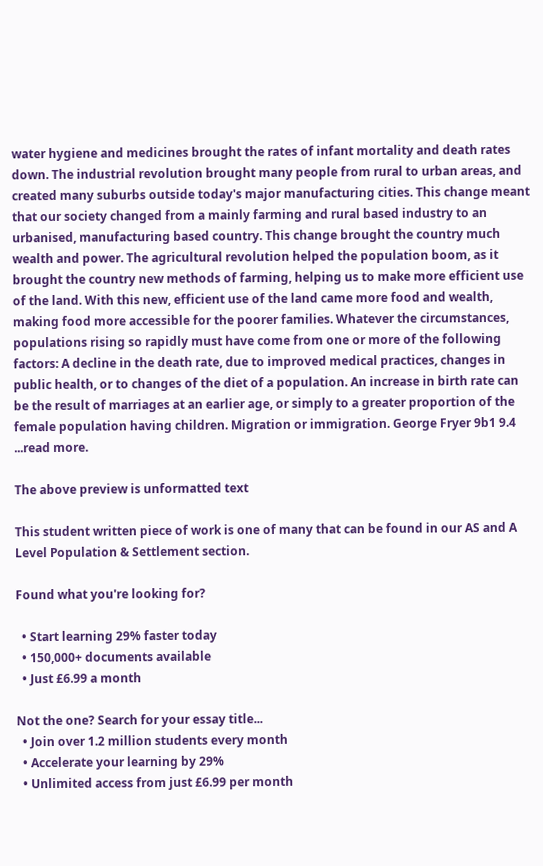water hygiene and medicines brought the rates of infant mortality and death rates down. The industrial revolution brought many people from rural to urban areas, and created many suburbs outside today's major manufacturing cities. This change meant that our society changed from a mainly farming and rural based industry to an urbanised, manufacturing based country. This change brought the country much wealth and power. The agricultural revolution helped the population boom, as it brought the country new methods of farming, helping us to make more efficient use of the land. With this new, efficient use of the land came more food and wealth, making food more accessible for the poorer families. Whatever the circumstances, populations rising so rapidly must have come from one or more of the following factors: A decline in the death rate, due to improved medical practices, changes in public health, or to changes of the diet of a population. An increase in birth rate can be the result of marriages at an earlier age, or simply to a greater proportion of the female population having children. Migration or immigration. George Fryer 9b1 9.4 ...read more.

The above preview is unformatted text

This student written piece of work is one of many that can be found in our AS and A Level Population & Settlement section.

Found what you're looking for?

  • Start learning 29% faster today
  • 150,000+ documents available
  • Just £6.99 a month

Not the one? Search for your essay title...
  • Join over 1.2 million students every month
  • Accelerate your learning by 29%
  • Unlimited access from just £6.99 per month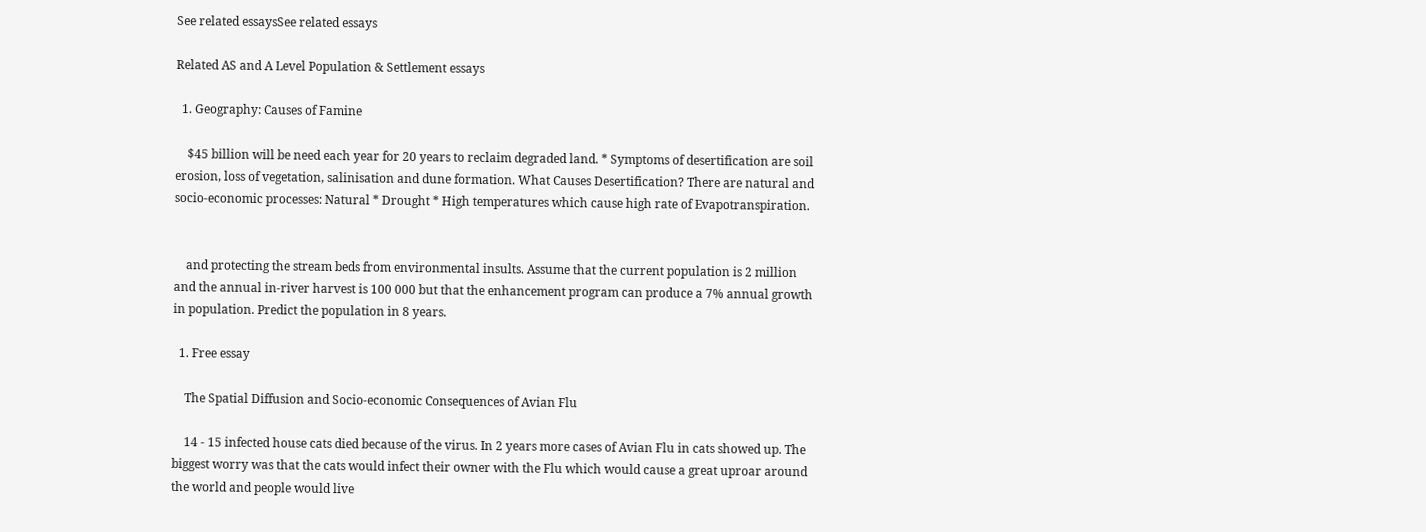See related essaysSee related essays

Related AS and A Level Population & Settlement essays

  1. Geography: Causes of Famine

    $45 billion will be need each year for 20 years to reclaim degraded land. * Symptoms of desertification are soil erosion, loss of vegetation, salinisation and dune formation. What Causes Desertification? There are natural and socio-economic processes: Natural * Drought * High temperatures which cause high rate of Evapotranspiration.


    and protecting the stream beds from environmental insults. Assume that the current population is 2 million and the annual in-river harvest is 100 000 but that the enhancement program can produce a 7% annual growth in population. Predict the population in 8 years.

  1. Free essay

    The Spatial Diffusion and Socio-economic Consequences of Avian Flu

    14 - 15 infected house cats died because of the virus. In 2 years more cases of Avian Flu in cats showed up. The biggest worry was that the cats would infect their owner with the Flu which would cause a great uproar around the world and people would live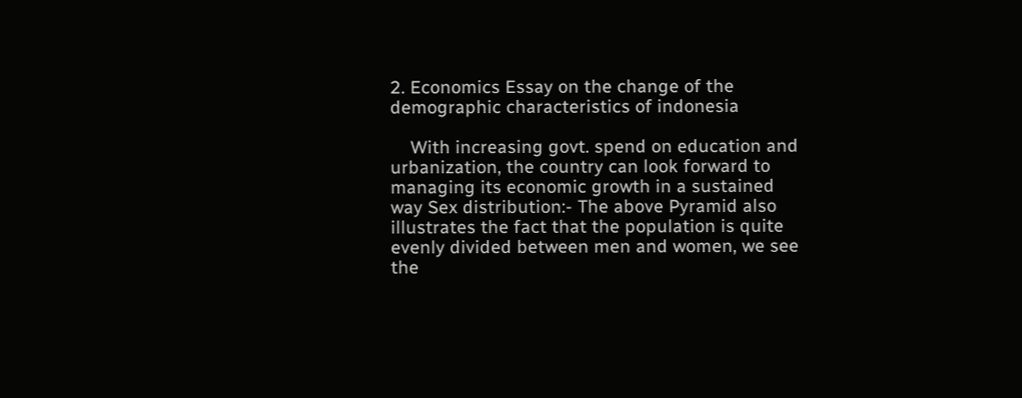2. Economics Essay on the change of the demographic characteristics of indonesia

    With increasing govt. spend on education and urbanization, the country can look forward to managing its economic growth in a sustained way Sex distribution:- The above Pyramid also illustrates the fact that the population is quite evenly divided between men and women, we see the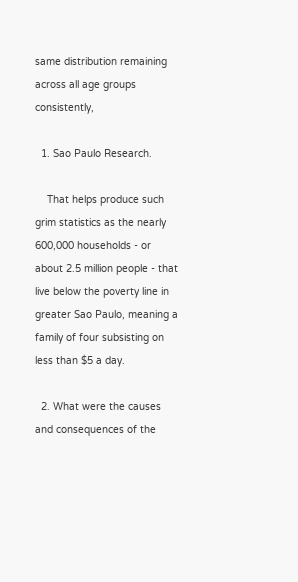same distribution remaining across all age groups consistently,

  1. Sao Paulo Research.

    That helps produce such grim statistics as the nearly 600,000 households - or about 2.5 million people - that live below the poverty line in greater Sao Paulo, meaning a family of four subsisting on less than $5 a day.

  2. What were the causes and consequences of the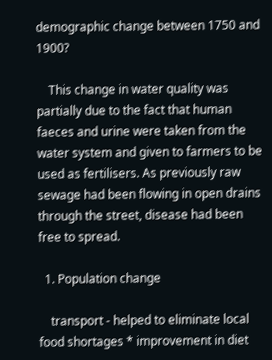demographic change between 1750 and 1900?

    This change in water quality was partially due to the fact that human faeces and urine were taken from the water system and given to farmers to be used as fertilisers. As previously raw sewage had been flowing in open drains through the street, disease had been free to spread.

  1. Population change

    transport - helped to eliminate local food shortages * improvement in diet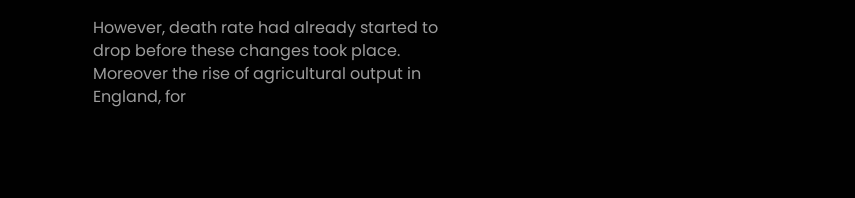However, death rate had already started to drop before these changes took place. Moreover the rise of agricultural output in England, for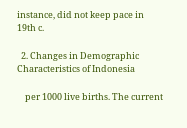instance, did not keep pace in 19th c.

  2. Changes in Demographic Characteristics of Indonesia

    per 1000 live births. The current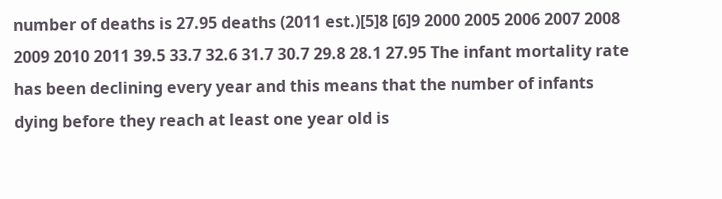number of deaths is 27.95 deaths (2011 est.)[5]8 [6]9 2000 2005 2006 2007 2008 2009 2010 2011 39.5 33.7 32.6 31.7 30.7 29.8 28.1 27.95 The infant mortality rate has been declining every year and this means that the number of infants dying before they reach at least one year old is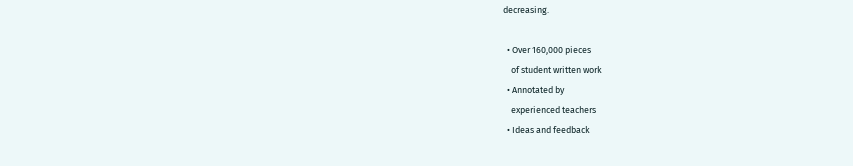decreasing.

  • Over 160,000 pieces
    of student written work
  • Annotated by
    experienced teachers
  • Ideas and feedback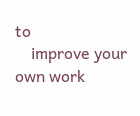to
    improve your own work